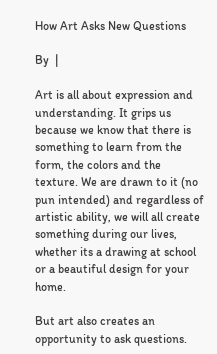How Art Asks New Questions

By  |

Art is all about expression and understanding. It grips us because we know that there is something to learn from the form, the colors and the texture. We are drawn to it (no pun intended) and regardless of artistic ability, we will all create something during our lives, whether its a drawing at school or a beautiful design for your home.

But art also creates an opportunity to ask questions.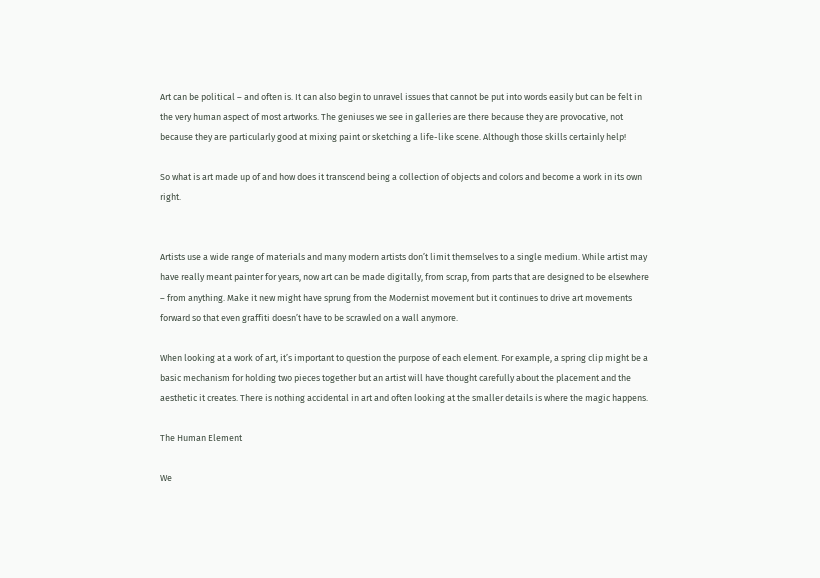Art can be political – and often is. It can also begin to unravel issues that cannot be put into words easily but can be felt in the very human aspect of most artworks. The geniuses we see in galleries are there because they are provocative, not because they are particularly good at mixing paint or sketching a life-like scene. Although those skills certainly help!

So what is art made up of and how does it transcend being a collection of objects and colors and become a work in its own right.


Artists use a wide range of materials and many modern artists don’t limit themselves to a single medium. While artist may have really meant painter for years, now art can be made digitally, from scrap, from parts that are designed to be elsewhere – from anything. Make it new might have sprung from the Modernist movement but it continues to drive art movements forward so that even graffiti doesn’t have to be scrawled on a wall anymore.

When looking at a work of art, it’s important to question the purpose of each element. For example, a spring clip might be a basic mechanism for holding two pieces together but an artist will have thought carefully about the placement and the aesthetic it creates. There is nothing accidental in art and often looking at the smaller details is where the magic happens.

The Human Element

We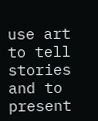use art to tell stories and to present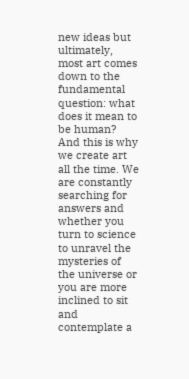new ideas but ultimately, most art comes down to the fundamental question: what does it mean to be human? And this is why we create art all the time. We are constantly searching for answers and whether you turn to science to unravel the mysteries of the universe or you are more inclined to sit and contemplate a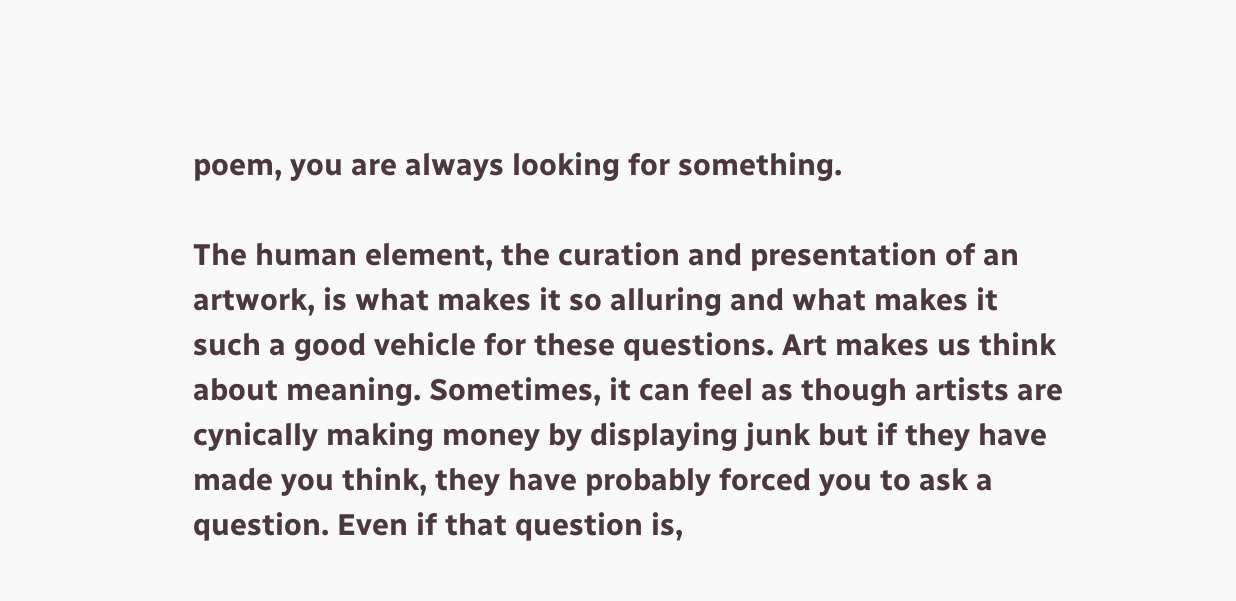poem, you are always looking for something.

The human element, the curation and presentation of an artwork, is what makes it so alluring and what makes it such a good vehicle for these questions. Art makes us think about meaning. Sometimes, it can feel as though artists are cynically making money by displaying junk but if they have made you think, they have probably forced you to ask a question. Even if that question is,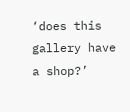‘does this gallery have a shop?’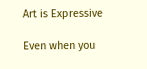Art is Expressive

Even when you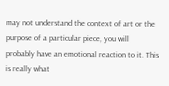may not understand the context of art or the purpose of a particular piece, you will probably have an emotional reaction to it. This is really what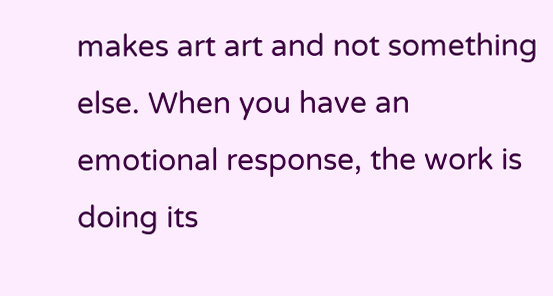makes art art and not something else. When you have an emotional response, the work is doing its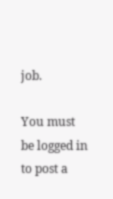job.

You must be logged in to post a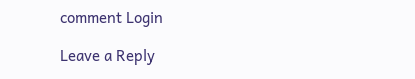comment Login

Leave a Reply